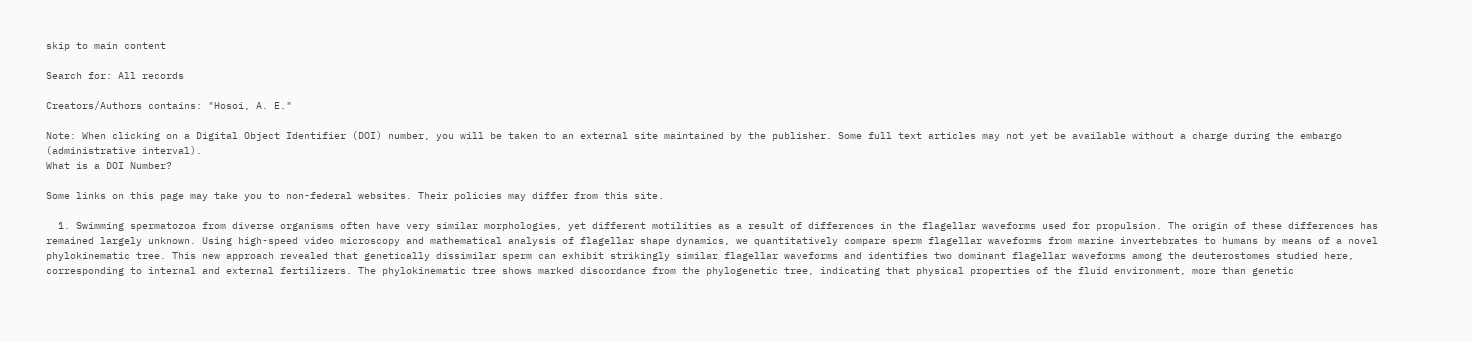skip to main content

Search for: All records

Creators/Authors contains: "Hosoi, A. E."

Note: When clicking on a Digital Object Identifier (DOI) number, you will be taken to an external site maintained by the publisher. Some full text articles may not yet be available without a charge during the embargo (administrative interval).
What is a DOI Number?

Some links on this page may take you to non-federal websites. Their policies may differ from this site.

  1. Swimming spermatozoa from diverse organisms often have very similar morphologies, yet different motilities as a result of differences in the flagellar waveforms used for propulsion. The origin of these differences has remained largely unknown. Using high-speed video microscopy and mathematical analysis of flagellar shape dynamics, we quantitatively compare sperm flagellar waveforms from marine invertebrates to humans by means of a novel phylokinematic tree. This new approach revealed that genetically dissimilar sperm can exhibit strikingly similar flagellar waveforms and identifies two dominant flagellar waveforms among the deuterostomes studied here, corresponding to internal and external fertilizers. The phylokinematic tree shows marked discordance from the phylogenetic tree, indicating that physical properties of the fluid environment, more than genetic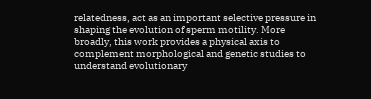relatedness, act as an important selective pressure in shaping the evolution of sperm motility. More broadly, this work provides a physical axis to complement morphological and genetic studies to understand evolutionary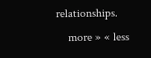relationships.
    more » « less